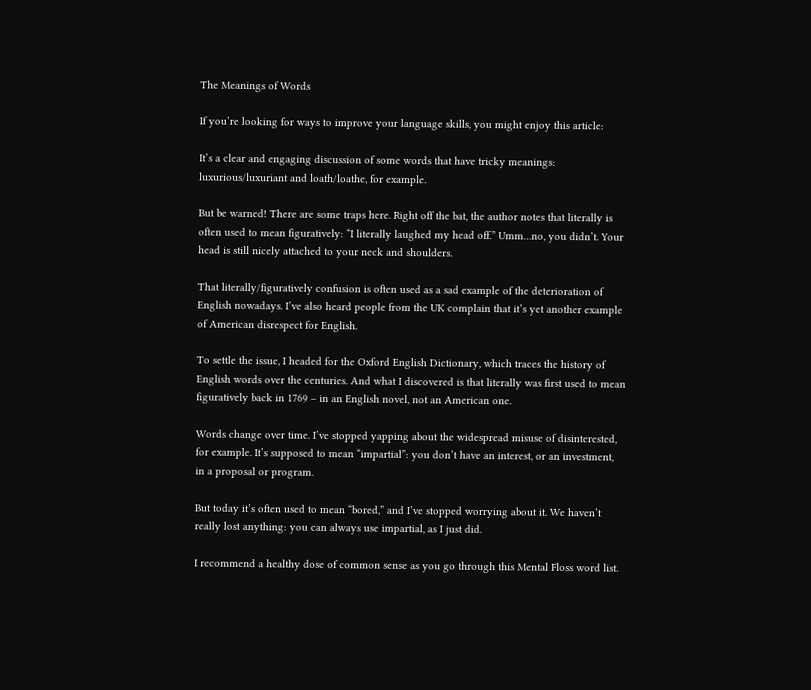The Meanings of Words

If you’re looking for ways to improve your language skills, you might enjoy this article:

It’s a clear and engaging discussion of some words that have tricky meanings: luxurious/luxuriant and loath/loathe, for example.

But be warned! There are some traps here. Right off the bat, the author notes that literally is often used to mean figuratively: “I literally laughed my head off.” Umm…no, you didn’t. Your head is still nicely attached to your neck and shoulders.

That literally/figuratively confusion is often used as a sad example of the deterioration of English nowadays. I’ve also heard people from the UK complain that it’s yet another example of American disrespect for English.

To settle the issue, I headed for the Oxford English Dictionary, which traces the history of English words over the centuries. And what I discovered is that literally was first used to mean figuratively back in 1769 – in an English novel, not an American one.

Words change over time. I’ve stopped yapping about the widespread misuse of disinterested, for example. It’s supposed to mean “impartial”: you don’t have an interest, or an investment, in a proposal or program.

But today it’s often used to mean “bored,” and I’ve stopped worrying about it. We haven’t really lost anything: you can always use impartial, as I just did.

I recommend a healthy dose of common sense as you go through this Mental Floss word list.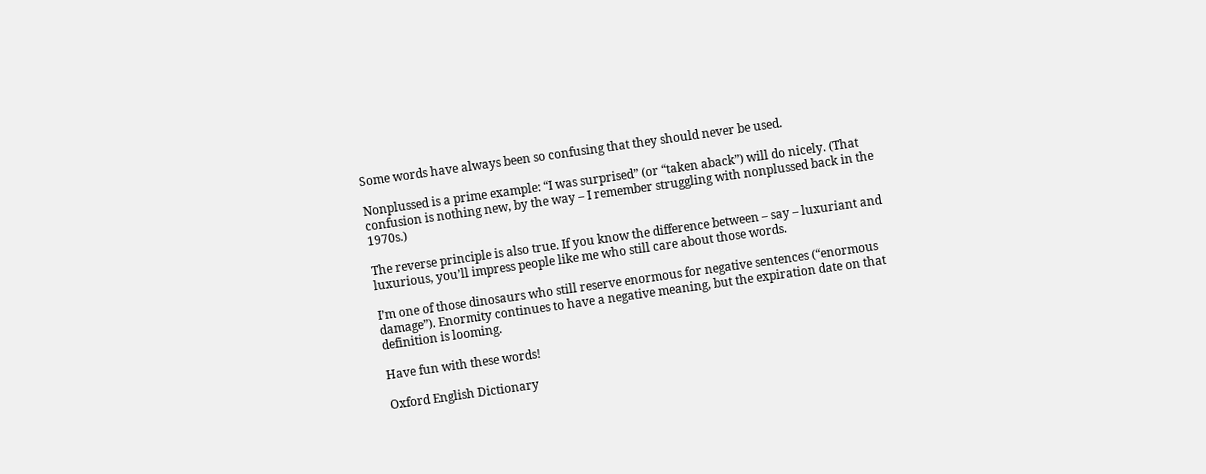Some words have always been so confusing that they should never be used.

Nonplussed is a prime example: “I was surprised” (or “taken aback”) will do nicely. (That confusion is nothing new, by the way – I remember struggling with nonplussed back in the 1970s.)

The reverse principle is also true. If you know the difference between – say – luxuriant and luxurious, you’ll impress people like me who still care about those words.

I’m one of those dinosaurs who still reserve enormous for negative sentences (“enormous damage”). Enormity continues to have a negative meaning, but the expiration date on that definition is looming.

Have fun with these words!

Oxford English Dictionary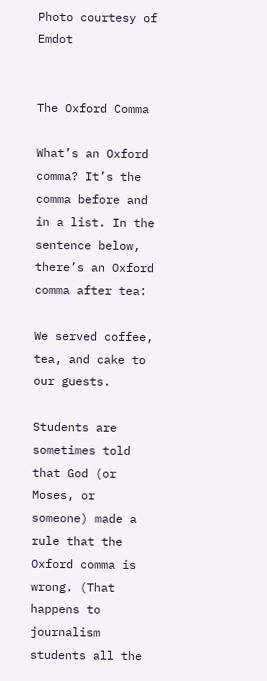Photo courtesy of Emdot


The Oxford Comma

What’s an Oxford comma? It’s the comma before and in a list. In the sentence below, there’s an Oxford comma after tea:

We served coffee, tea, and cake to our guests.

Students are sometimes told that God (or Moses, or someone) made a rule that the Oxford comma is wrong. (That happens to journalism students all the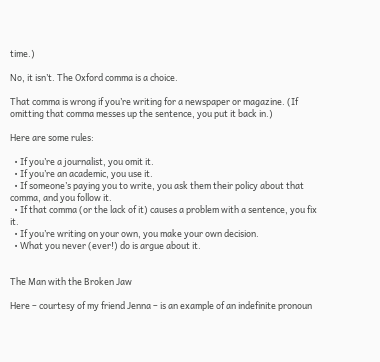time.)

No, it isn’t. The Oxford comma is a choice.

That comma is wrong if you’re writing for a newspaper or magazine. (If omitting that comma messes up the sentence, you put it back in.)

Here are some rules:

  • If you’re a journalist, you omit it.
  • If you’re an academic, you use it.
  • If someone’s paying you to write, you ask them their policy about that comma, and you follow it.
  • If that comma (or the lack of it) causes a problem with a sentence, you fix it.
  • If you’re writing on your own, you make your own decision.
  • What you never (ever!) do is argue about it.


The Man with the Broken Jaw

Here – courtesy of my friend Jenna – is an example of an indefinite pronoun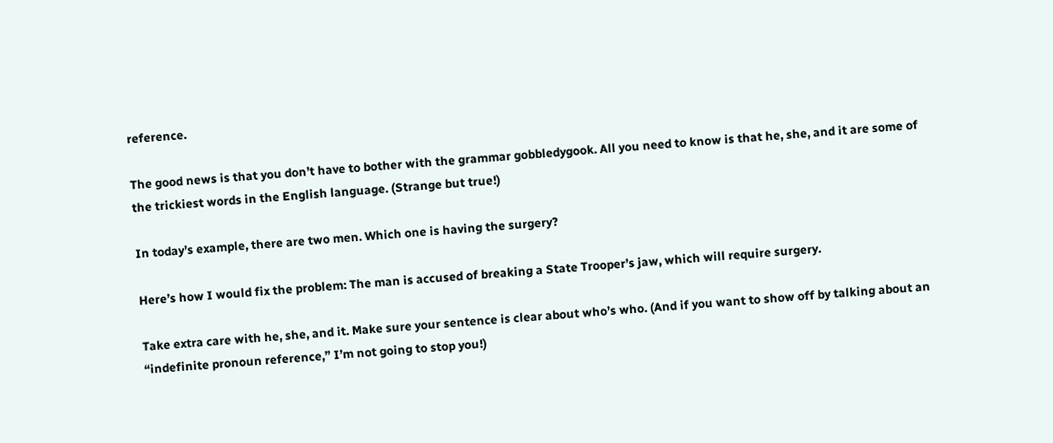reference.

The good news is that you don’t have to bother with the grammar gobbledygook. All you need to know is that he, she, and it are some of the trickiest words in the English language. (Strange but true!)

In today’s example, there are two men. Which one is having the surgery?

Here’s how I would fix the problem: The man is accused of breaking a State Trooper’s jaw, which will require surgery.

Take extra care with he, she, and it. Make sure your sentence is clear about who’s who. (And if you want to show off by talking about an “indefinite pronoun reference,” I’m not going to stop you!)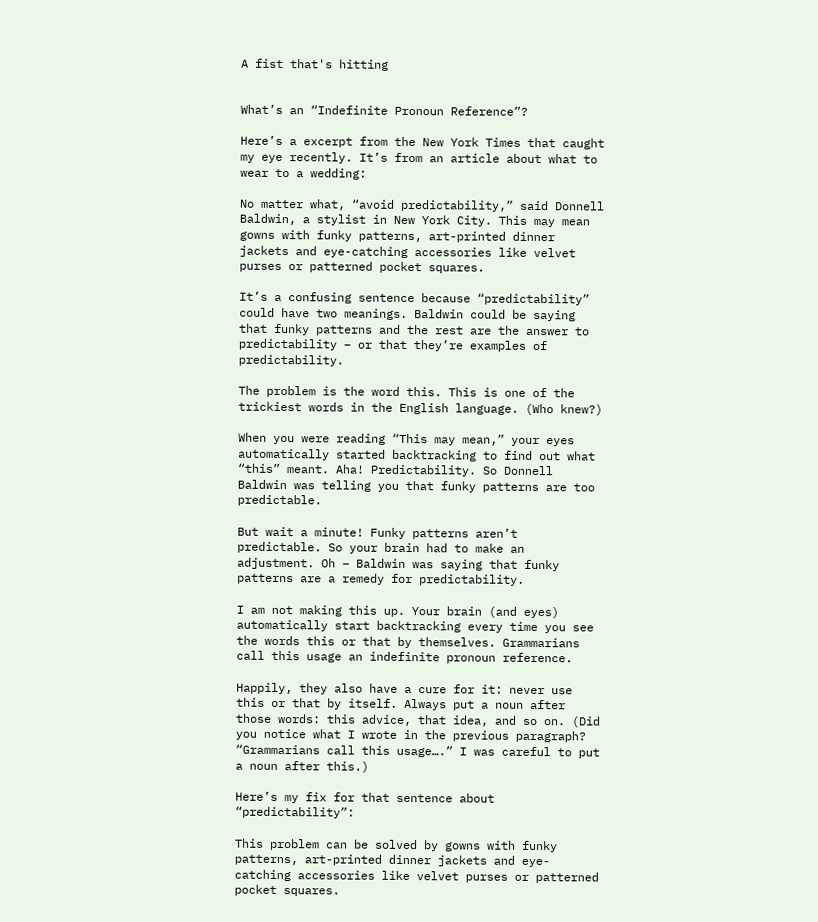A fist that's hitting


What’s an “Indefinite Pronoun Reference”?

Here’s a excerpt from the New York Times that caught my eye recently. It’s from an article about what to wear to a wedding:

No matter what, “avoid predictability,” said Donnell Baldwin, a stylist in New York City. This may mean gowns with funky patterns, art-printed dinner jackets and eye-catching accessories like velvet purses or patterned pocket squares.

It’s a confusing sentence because “predictability” could have two meanings. Baldwin could be saying that funky patterns and the rest are the answer to predictability – or that they’re examples of predictability.

The problem is the word this. This is one of the trickiest words in the English language. (Who knew?)

When you were reading “This may mean,” your eyes automatically started backtracking to find out what “this” meant. Aha! Predictability. So Donnell Baldwin was telling you that funky patterns are too predictable.

But wait a minute! Funky patterns aren’t predictable. So your brain had to make an adjustment. Oh – Baldwin was saying that funky patterns are a remedy for predictability.

I am not making this up. Your brain (and eyes) automatically start backtracking every time you see the words this or that by themselves. Grammarians call this usage an indefinite pronoun reference.

Happily, they also have a cure for it: never use this or that by itself. Always put a noun after those words: this advice, that idea, and so on. (Did you notice what I wrote in the previous paragraph? “Grammarians call this usage….” I was careful to put a noun after this.)

Here’s my fix for that sentence about “predictability”:

This problem can be solved by gowns with funky patterns, art-printed dinner jackets and eye-catching accessories like velvet purses or patterned pocket squares.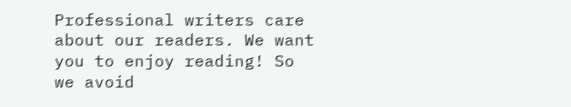Professional writers care about our readers. We want you to enjoy reading! So we avoid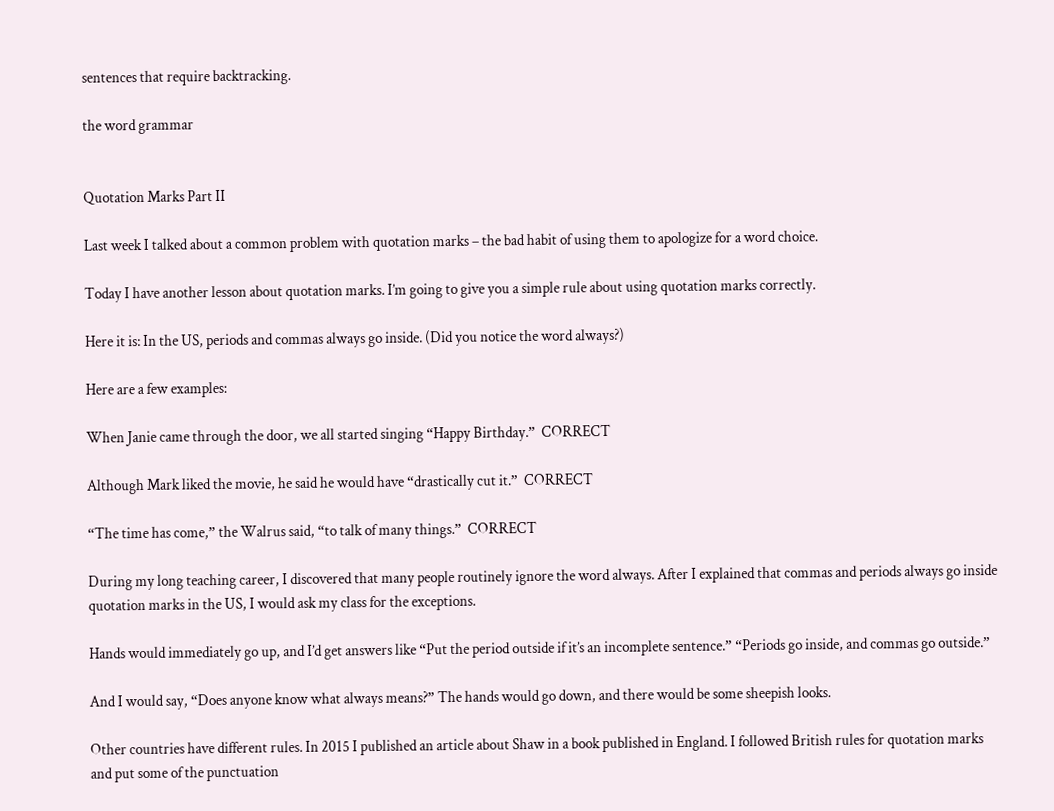sentences that require backtracking.

the word grammar


Quotation Marks Part II

Last week I talked about a common problem with quotation marks – the bad habit of using them to apologize for a word choice.

Today I have another lesson about quotation marks. I’m going to give you a simple rule about using quotation marks correctly.

Here it is: In the US, periods and commas always go inside. (Did you notice the word always?)

Here are a few examples:

When Janie came through the door, we all started singing “Happy Birthday.”  CORRECT

Although Mark liked the movie, he said he would have “drastically cut it.”  CORRECT

“The time has come,” the Walrus said, “to talk of many things.”  CORRECT

During my long teaching career, I discovered that many people routinely ignore the word always. After I explained that commas and periods always go inside quotation marks in the US, I would ask my class for the exceptions.

Hands would immediately go up, and I’d get answers like “Put the period outside if it’s an incomplete sentence.” “Periods go inside, and commas go outside.”

And I would say, “Does anyone know what always means?” The hands would go down, and there would be some sheepish looks.

Other countries have different rules. In 2015 I published an article about Shaw in a book published in England. I followed British rules for quotation marks and put some of the punctuation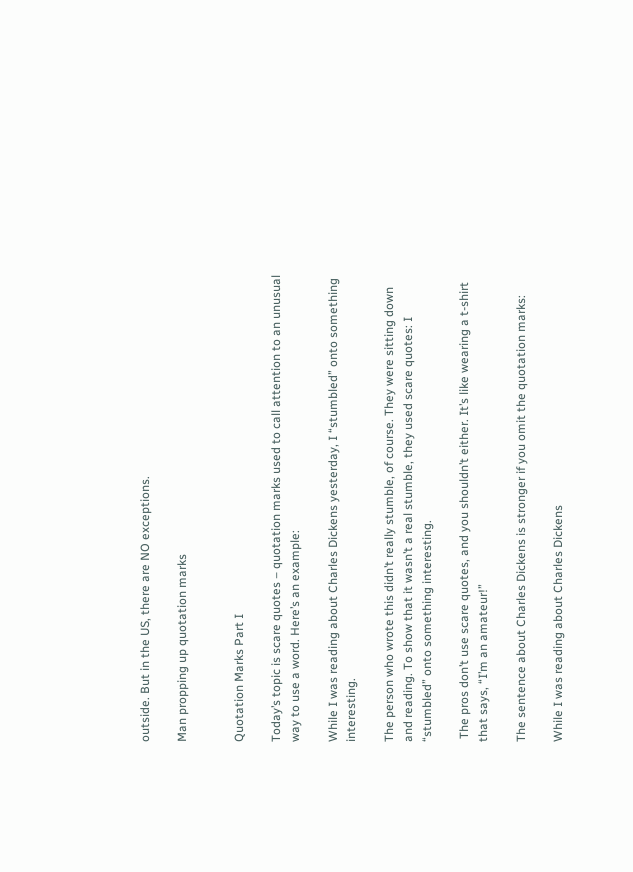outside. But in the US, there are NO exceptions.

Man propping up quotation marks


Quotation Marks Part I

Today’s topic is scare quotes – quotation marks used to call attention to an unusual way to use a word. Here’s an example:

While I was reading about Charles Dickens yesterday, I “stumbled” onto something interesting.

The person who wrote this didn’t really stumble, of course. They were sitting down and reading. To show that it wasn’t a real stumble, they used scare quotes: I “stumbled” onto something interesting.

 The pros don’t use scare quotes, and you shouldn’t either. It’s like wearing a t-shirt that says, “I’m an amateur!”

The sentence about Charles Dickens is stronger if you omit the quotation marks:

While I was reading about Charles Dickens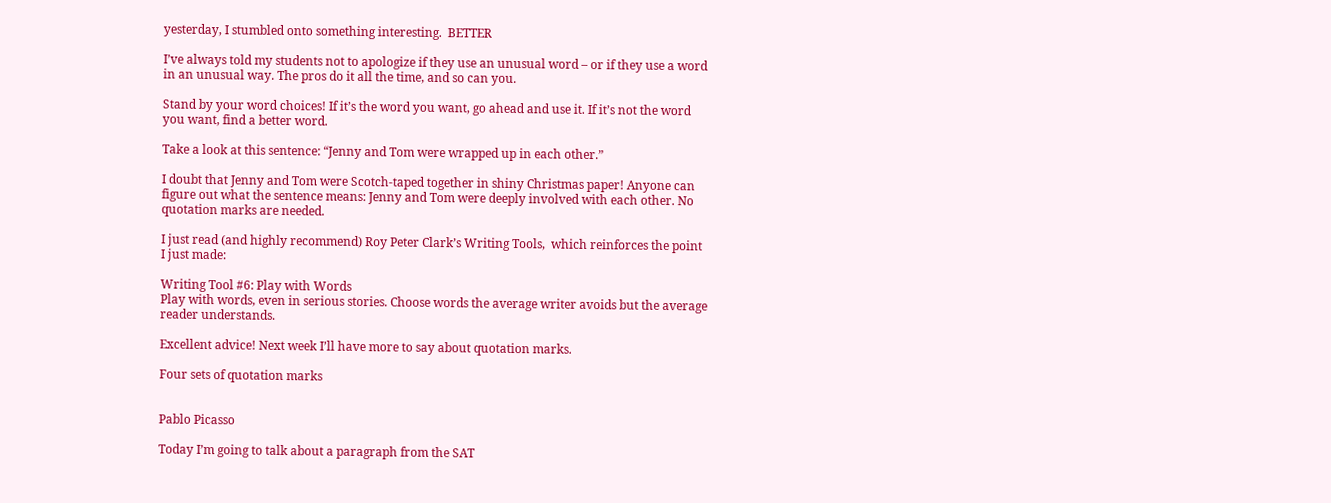yesterday, I stumbled onto something interesting.  BETTER

I’ve always told my students not to apologize if they use an unusual word – or if they use a word in an unusual way. The pros do it all the time, and so can you.

Stand by your word choices! If it’s the word you want, go ahead and use it. If it’s not the word you want, find a better word.

Take a look at this sentence: “Jenny and Tom were wrapped up in each other.”

I doubt that Jenny and Tom were Scotch-taped together in shiny Christmas paper! Anyone can figure out what the sentence means: Jenny and Tom were deeply involved with each other. No quotation marks are needed.

I just read (and highly recommend) Roy Peter Clark’s Writing Tools,  which reinforces the point I just made:

Writing Tool #6: Play with Words
Play with words, even in serious stories. Choose words the average writer avoids but the average reader understands.

Excellent advice! Next week I’ll have more to say about quotation marks.

Four sets of quotation marks


Pablo Picasso

Today I’m going to talk about a paragraph from the SAT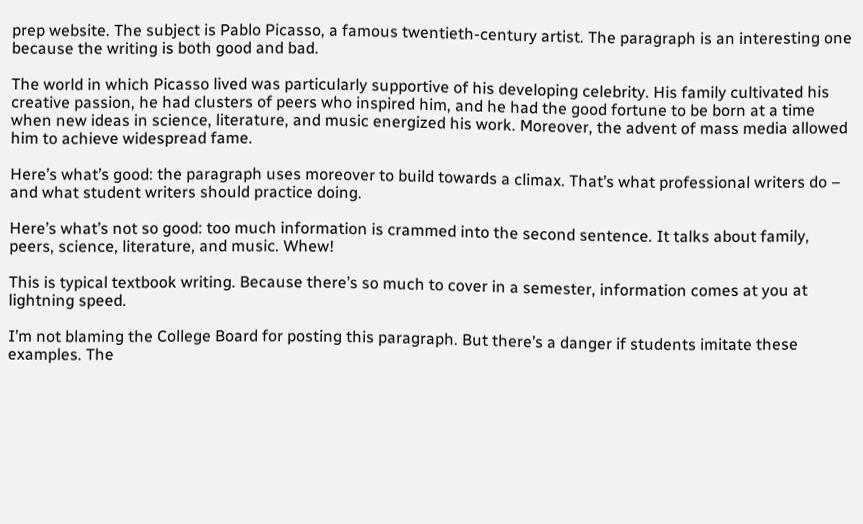prep website. The subject is Pablo Picasso, a famous twentieth-century artist. The paragraph is an interesting one because the writing is both good and bad.

The world in which Picasso lived was particularly supportive of his developing celebrity. His family cultivated his creative passion, he had clusters of peers who inspired him, and he had the good fortune to be born at a time when new ideas in science, literature, and music energized his work. Moreover, the advent of mass media allowed him to achieve widespread fame.

Here’s what’s good: the paragraph uses moreover to build towards a climax. That’s what professional writers do – and what student writers should practice doing.

Here’s what’s not so good: too much information is crammed into the second sentence. It talks about family, peers, science, literature, and music. Whew!

This is typical textbook writing. Because there’s so much to cover in a semester, information comes at you at lightning speed.

I’m not blaming the College Board for posting this paragraph. But there’s a danger if students imitate these examples. The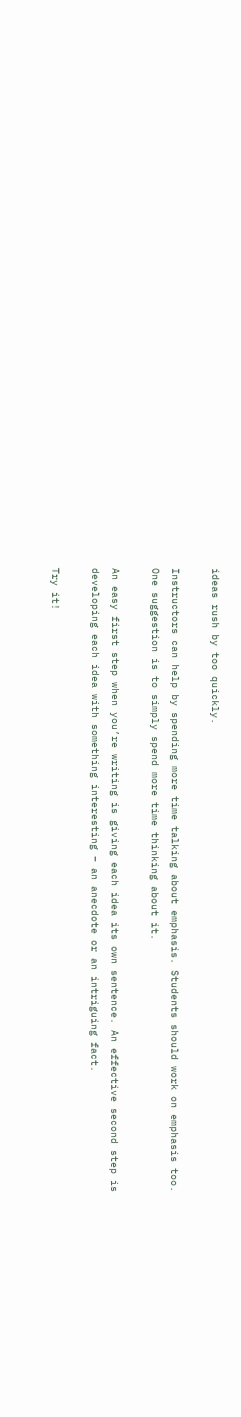ideas rush by too quickly.

Instructors can help by spending more time talking about emphasis. Students should work on emphasis too. One suggestion is to simply spend more time thinking about it.

An easy first step when you’re writing is giving each idea its own sentence. An effective second step is developing each idea with something interesting – an anecdote or an intriguing fact.

Try it!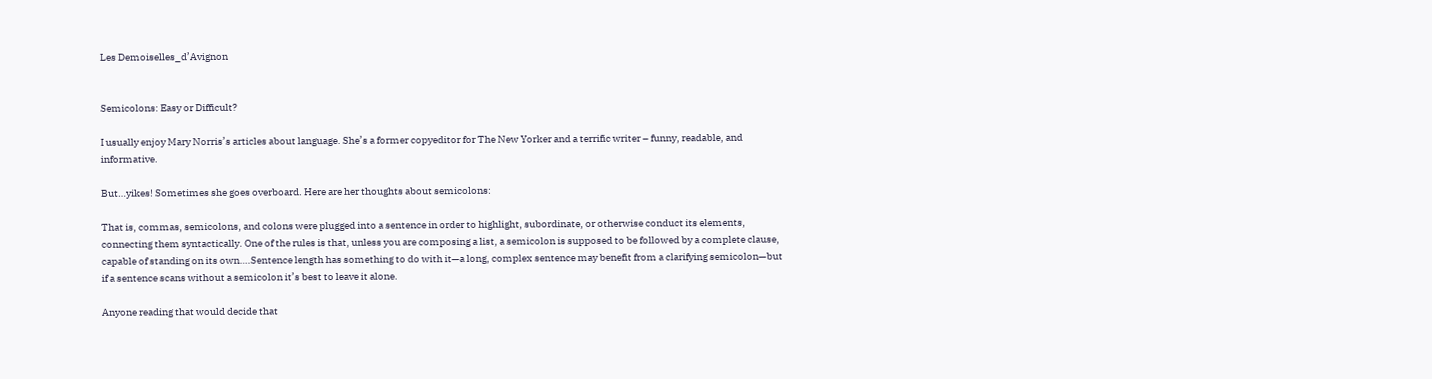Les Demoiselles_d’Avignon


Semicolons: Easy or Difficult?

I usually enjoy Mary Norris’s articles about language. She’s a former copyeditor for The New Yorker and a terrific writer – funny, readable, and informative.

But…yikes! Sometimes she goes overboard. Here are her thoughts about semicolons:

That is, commas, semicolons, and colons were plugged into a sentence in order to highlight, subordinate, or otherwise conduct its elements, connecting them syntactically. One of the rules is that, unless you are composing a list, a semicolon is supposed to be followed by a complete clause, capable of standing on its own….Sentence length has something to do with it—a long, complex sentence may benefit from a clarifying semicolon—but if a sentence scans without a semicolon it’s best to leave it alone.

Anyone reading that would decide that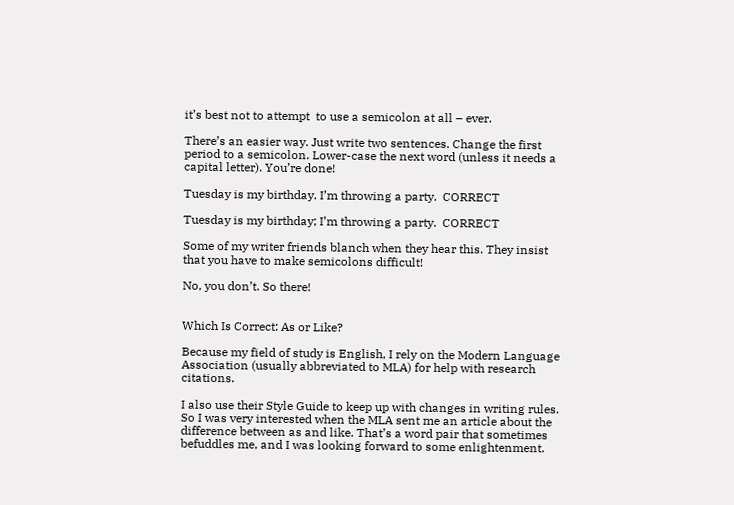it’s best not to attempt  to use a semicolon at all – ever.

There’s an easier way. Just write two sentences. Change the first period to a semicolon. Lower-case the next word (unless it needs a capital letter). You’re done!

Tuesday is my birthday. I’m throwing a party.  CORRECT

Tuesday is my birthday; I’m throwing a party.  CORRECT

Some of my writer friends blanch when they hear this. They insist that you have to make semicolons difficult!

No, you don’t. So there!


Which Is Correct: As or Like?

Because my field of study is English, I rely on the Modern Language Association (usually abbreviated to MLA) for help with research citations.

I also use their Style Guide to keep up with changes in writing rules. So I was very interested when the MLA sent me an article about the difference between as and like. That’s a word pair that sometimes befuddles me, and I was looking forward to some enlightenment.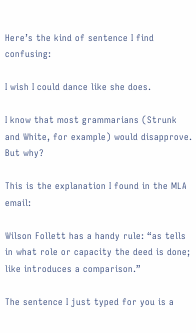Here’s the kind of sentence I find confusing:

I wish I could dance like she does.

I know that most grammarians (Strunk and White, for example) would disapprove. But why?

This is the explanation I found in the MLA email:

Wilson Follett has a handy rule: “as tells in what role or capacity the deed is done; like introduces a comparison.”

The sentence I just typed for you is a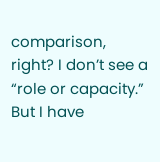comparison, right? I don’t see a “role or capacity.” But I have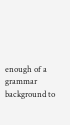enough of a grammar background to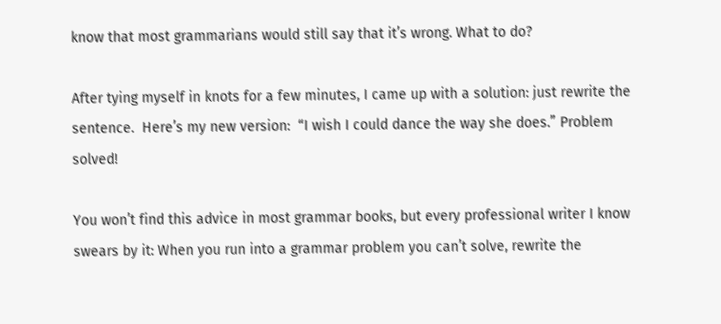know that most grammarians would still say that it’s wrong. What to do?

After tying myself in knots for a few minutes, I came up with a solution: just rewrite the sentence.  Here’s my new version:  “I wish I could dance the way she does.” Problem solved!

You won’t find this advice in most grammar books, but every professional writer I know swears by it: When you run into a grammar problem you can’t solve, rewrite the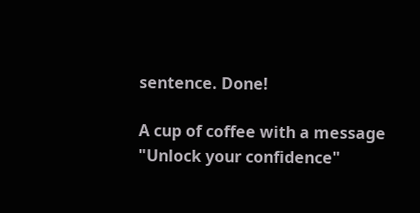sentence. Done!

A cup of coffee with a message "Unlock your confidence"